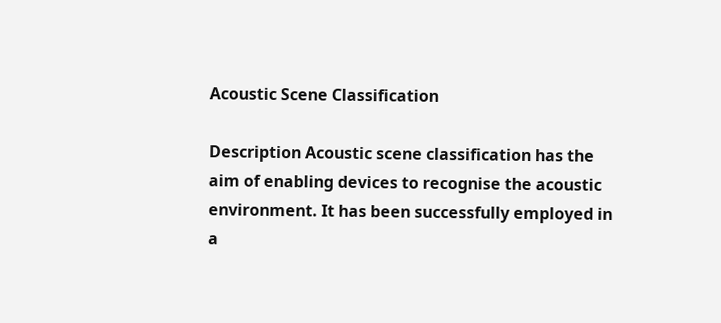Acoustic Scene Classification

Description Acoustic scene classification has the aim of enabling devices to recognise the acoustic environment. It has been successfully employed in a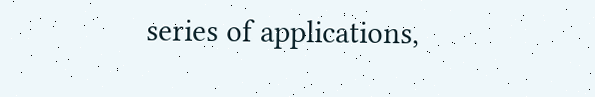series of applications,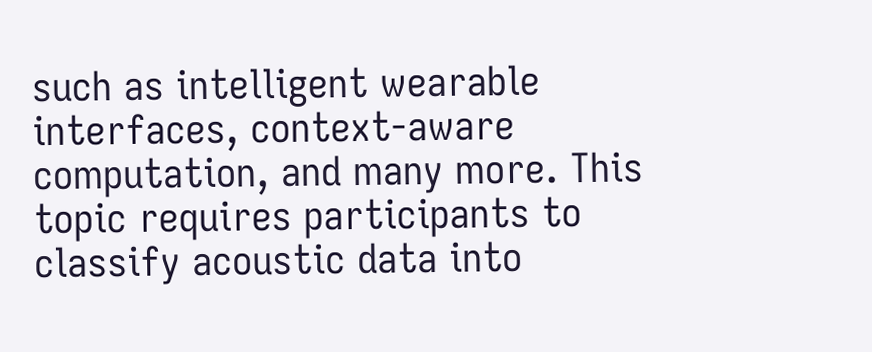such as intelligent wearable interfaces, context-aware computation, and many more. This topic requires participants to classify acoustic data into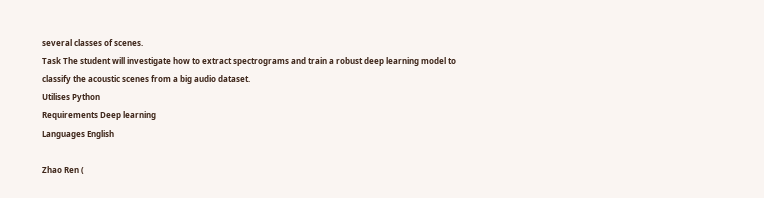several classes of scenes.
Task The student will investigate how to extract spectrograms and train a robust deep learning model to classify the acoustic scenes from a big audio dataset.
Utilises Python
Requirements Deep learning
Languages English

Zhao Ren (